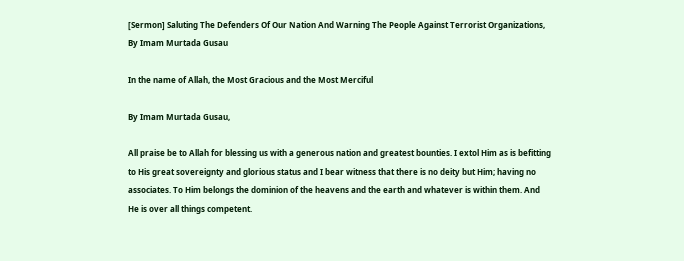[Sermon] Saluting The Defenders Of Our Nation And Warning The People Against Terrorist Organizations, By Imam Murtada Gusau

In the name of Allah, the Most Gracious and the Most Merciful

By Imam Murtada Gusau,

All praise be to Allah for blessing us with a generous nation and greatest bounties. I extol Him as is befitting to His great sovereignty and glorious status and I bear witness that there is no deity but Him; having no associates. To Him belongs the dominion of the heavens and the earth and whatever is within them. And He is over all things competent.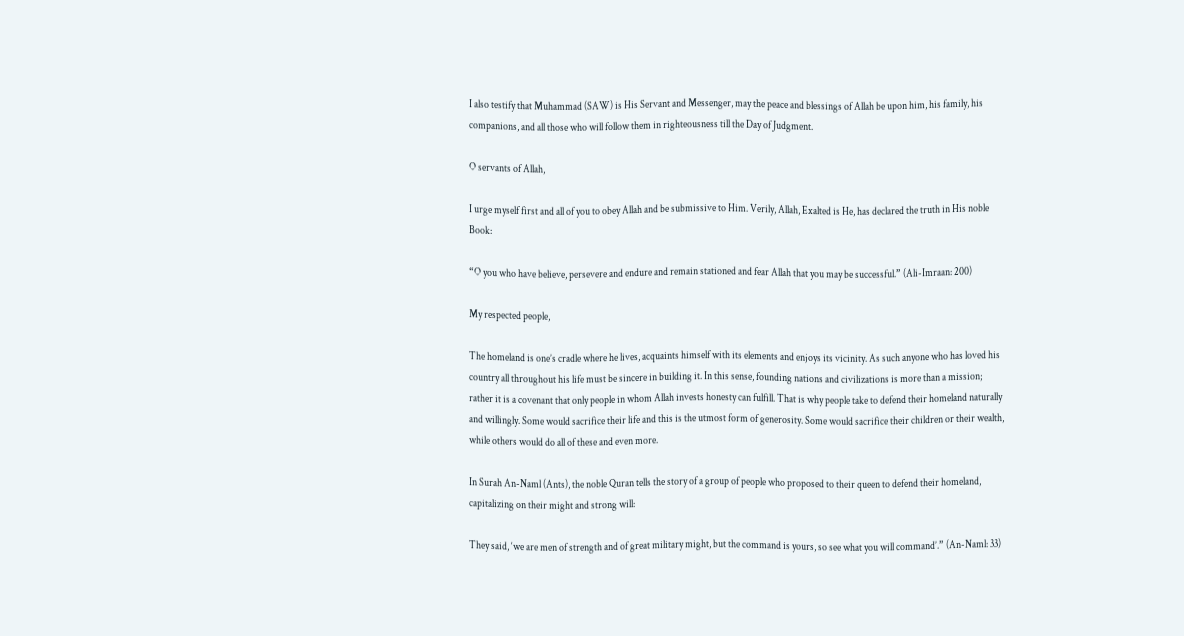I also testify that Muhammad (SAW) is His Servant and Messenger, may the peace and blessings of Allah be upon him, his family, his companions, and all those who will follow them in righteousness till the Day of Judgment.

O servants of Allah,

I urge myself first and all of you to obey Allah and be submissive to Him. Verily, Allah, Exalted is He, has declared the truth in His noble Book:

“O you who have believe, persevere and endure and remain stationed and fear Allah that you may be successful.” (Ali-Imraan: 200)

My respected people,

The homeland is one’s cradle where he lives, acquaints himself with its elements and enjoys its vicinity. As such anyone who has loved his country all throughout his life must be sincere in building it. In this sense, founding nations and civilizations is more than a mission; rather it is a covenant that only people in whom Allah invests honesty can fulfill. That is why people take to defend their homeland naturally and willingly. Some would sacrifice their life and this is the utmost form of generosity. Some would sacrifice their children or their wealth, while others would do all of these and even more.

In Surah An-Naml (Ants), the noble Quran tells the story of a group of people who proposed to their queen to defend their homeland, capitalizing on their might and strong will:

They said, ‘we are men of strength and of great military might, but the command is yours, so see what you will command’.” (An-Naml: 33)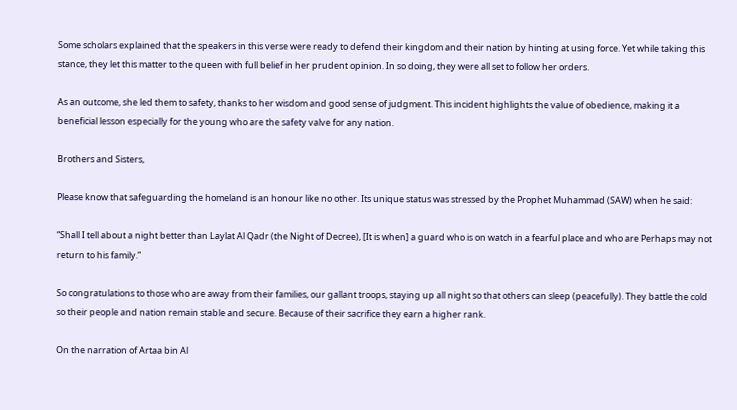Some scholars explained that the speakers in this verse were ready to defend their kingdom and their nation by hinting at using force. Yet while taking this stance, they let this matter to the queen with full belief in her prudent opinion. In so doing, they were all set to follow her orders.

As an outcome, she led them to safety, thanks to her wisdom and good sense of judgment. This incident highlights the value of obedience, making it a beneficial lesson especially for the young who are the safety valve for any nation.

Brothers and Sisters,

Please know that safeguarding the homeland is an honour like no other. Its unique status was stressed by the Prophet Muhammad (SAW) when he said:

“Shall I tell about a night better than Laylat Al Qadr (the Night of Decree), [It is when] a guard who is on watch in a fearful place and who are Perhaps may not return to his family.”

So congratulations to those who are away from their families, our gallant troops, staying up all night so that others can sleep (peacefully). They battle the cold so their people and nation remain stable and secure. Because of their sacrifice they earn a higher rank.

On the narration of Artaa bin Al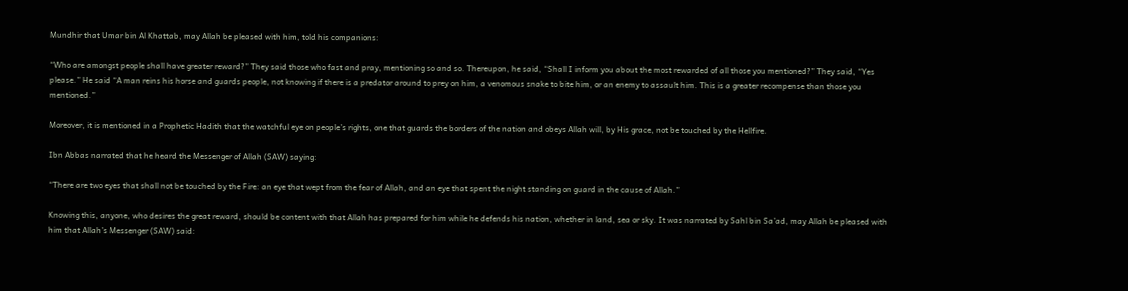Mundhir that Umar bin Al Khattab, may Allah be pleased with him, told his companions:

“Who are amongst people shall have greater reward?” They said those who fast and pray, mentioning so and so. Thereupon, he said, “Shall I inform you about the most rewarded of all those you mentioned?” They said, “Yes please.” He said “A man reins his horse and guards people, not knowing if there is a predator around to prey on him, a venomous snake to bite him, or an enemy to assault him. This is a greater recompense than those you mentioned.”

Moreover, it is mentioned in a Prophetic Hadith that the watchful eye on people’s rights, one that guards the borders of the nation and obeys Allah will, by His grace, not be touched by the Hellfire.

Ibn Abbas narrated that he heard the Messenger of Allah (SAW) saying:

“There are two eyes that shall not be touched by the Fire: an eye that wept from the fear of Allah, and an eye that spent the night standing on guard in the cause of Allah.”

Knowing this, anyone, who desires the great reward, should be content with that Allah has prepared for him while he defends his nation, whether in land, sea or sky. It was narrated by Sahl bin Sa’ad, may Allah be pleased with him that Allah’s Messenger (SAW) said: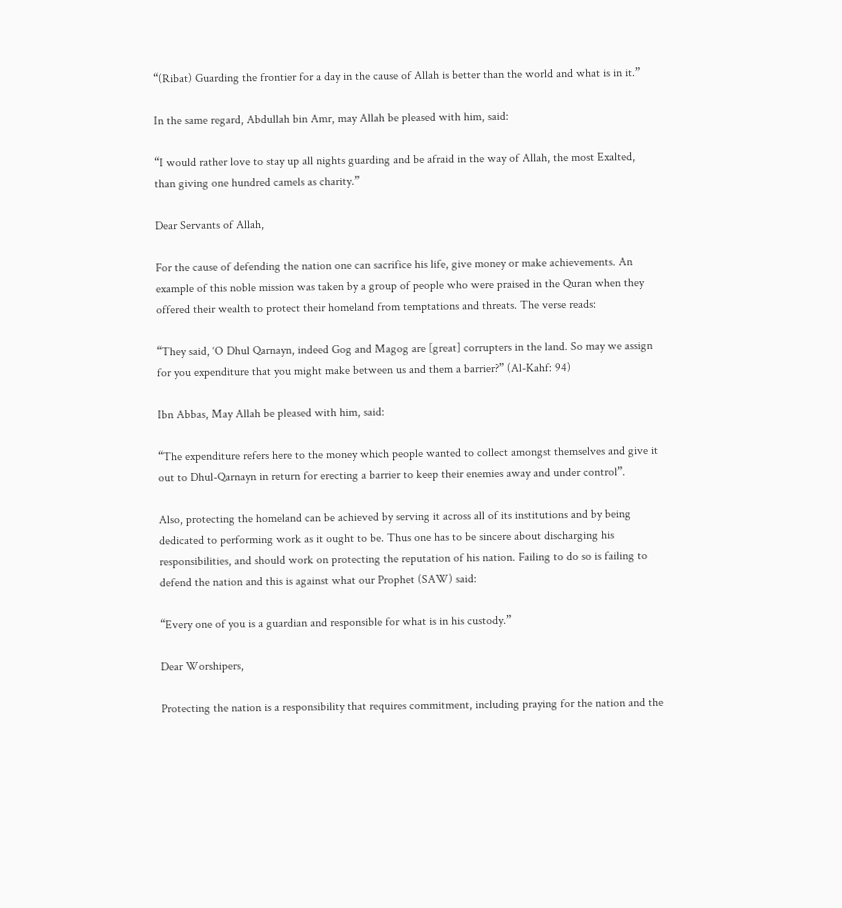“(Ribat) Guarding the frontier for a day in the cause of Allah is better than the world and what is in it.”

In the same regard, Abdullah bin Amr, may Allah be pleased with him, said:

“I would rather love to stay up all nights guarding and be afraid in the way of Allah, the most Exalted, than giving one hundred camels as charity.”

Dear Servants of Allah,

For the cause of defending the nation one can sacrifice his life, give money or make achievements. An example of this noble mission was taken by a group of people who were praised in the Quran when they offered their wealth to protect their homeland from temptations and threats. The verse reads:

“They said, ‘O Dhul Qarnayn, indeed Gog and Magog are [great] corrupters in the land. So may we assign for you expenditure that you might make between us and them a barrier?” (Al-Kahf: 94)

Ibn Abbas, May Allah be pleased with him, said:

“The expenditure refers here to the money which people wanted to collect amongst themselves and give it out to Dhul-Qarnayn in return for erecting a barrier to keep their enemies away and under control”.

Also, protecting the homeland can be achieved by serving it across all of its institutions and by being dedicated to performing work as it ought to be. Thus one has to be sincere about discharging his responsibilities, and should work on protecting the reputation of his nation. Failing to do so is failing to defend the nation and this is against what our Prophet (SAW) said:

“Every one of you is a guardian and responsible for what is in his custody.”

Dear Worshipers,

Protecting the nation is a responsibility that requires commitment, including praying for the nation and the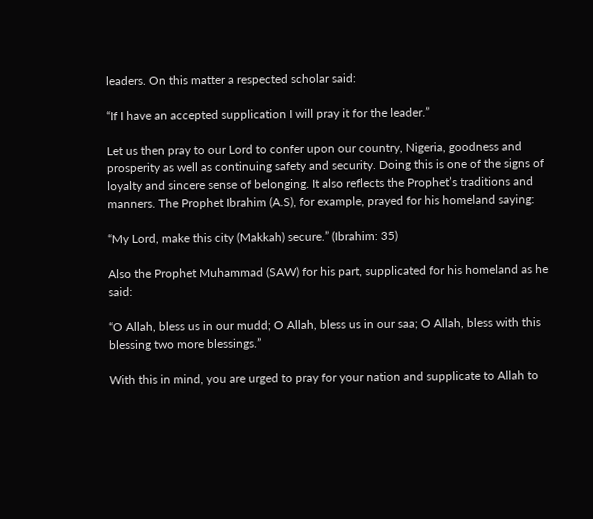leaders. On this matter a respected scholar said:

“If I have an accepted supplication I will pray it for the leader.”

Let us then pray to our Lord to confer upon our country, Nigeria, goodness and prosperity as well as continuing safety and security. Doing this is one of the signs of loyalty and sincere sense of belonging. It also reflects the Prophet’s traditions and manners. The Prophet Ibrahim (A.S), for example, prayed for his homeland saying:

“My Lord, make this city (Makkah) secure.” (Ibrahim: 35)

Also the Prophet Muhammad (SAW) for his part, supplicated for his homeland as he said:

“O Allah, bless us in our mudd; O Allah, bless us in our saa; O Allah, bless with this blessing two more blessings.”

With this in mind, you are urged to pray for your nation and supplicate to Allah to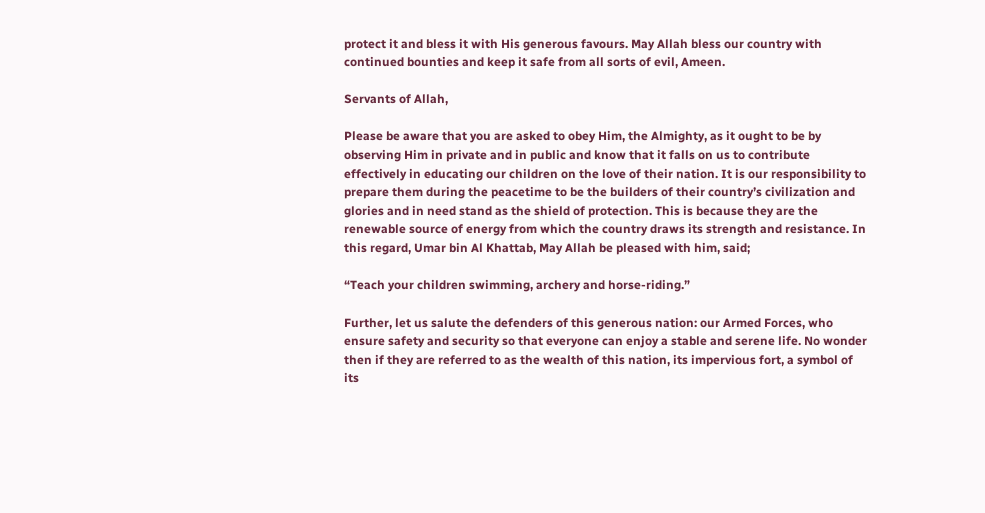protect it and bless it with His generous favours. May Allah bless our country with continued bounties and keep it safe from all sorts of evil, Ameen.

Servants of Allah,

Please be aware that you are asked to obey Him, the Almighty, as it ought to be by observing Him in private and in public and know that it falls on us to contribute effectively in educating our children on the love of their nation. It is our responsibility to prepare them during the peacetime to be the builders of their country’s civilization and glories and in need stand as the shield of protection. This is because they are the renewable source of energy from which the country draws its strength and resistance. In this regard, Umar bin Al Khattab, May Allah be pleased with him, said;

“Teach your children swimming, archery and horse-riding.”

Further, let us salute the defenders of this generous nation: our Armed Forces, who ensure safety and security so that everyone can enjoy a stable and serene life. No wonder then if they are referred to as the wealth of this nation, its impervious fort, a symbol of its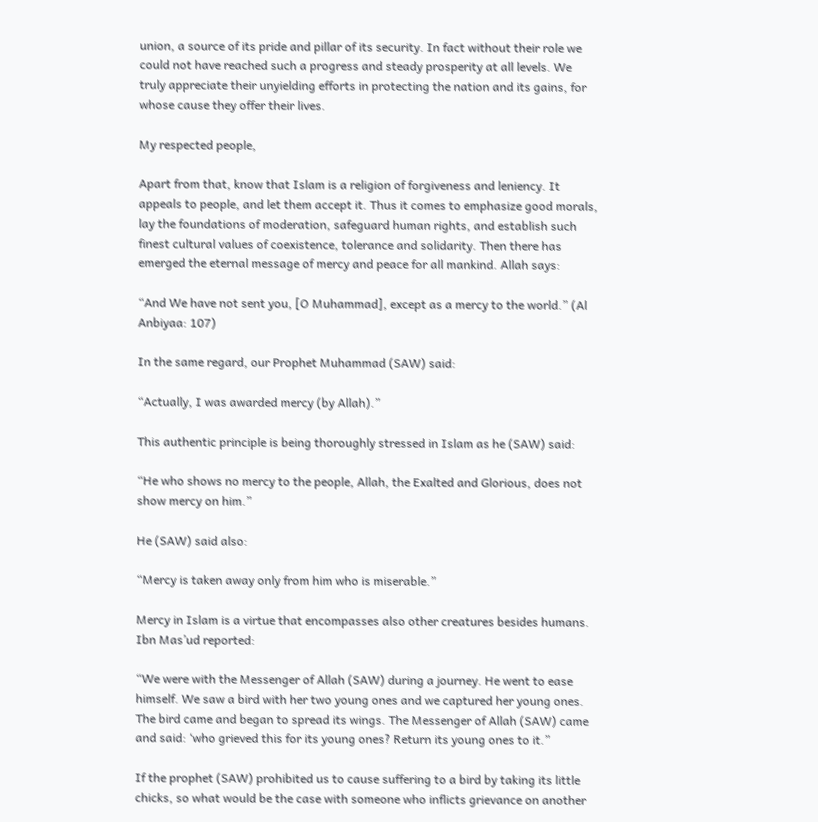union, a source of its pride and pillar of its security. In fact without their role we could not have reached such a progress and steady prosperity at all levels. We truly appreciate their unyielding efforts in protecting the nation and its gains, for whose cause they offer their lives.

My respected people,

Apart from that, know that Islam is a religion of forgiveness and leniency. It appeals to people, and let them accept it. Thus it comes to emphasize good morals, lay the foundations of moderation, safeguard human rights, and establish such finest cultural values of coexistence, tolerance and solidarity. Then there has emerged the eternal message of mercy and peace for all mankind. Allah says:

“And We have not sent you, [O Muhammad], except as a mercy to the world.” (Al Anbiyaa: 107)

In the same regard, our Prophet Muhammad (SAW) said:

“Actually, I was awarded mercy (by Allah).”

This authentic principle is being thoroughly stressed in Islam as he (SAW) said:

“He who shows no mercy to the people, Allah, the Exalted and Glorious, does not show mercy on him.”

He (SAW) said also:

“Mercy is taken away only from him who is miserable.”

Mercy in Islam is a virtue that encompasses also other creatures besides humans. Ibn Mas’ud reported:

“We were with the Messenger of Allah (SAW) during a journey. He went to ease himself. We saw a bird with her two young ones and we captured her young ones. The bird came and began to spread its wings. The Messenger of Allah (SAW) came and said: ‘who grieved this for its young ones? Return its young ones to it.”

If the prophet (SAW) prohibited us to cause suffering to a bird by taking its little chicks, so what would be the case with someone who inflicts grievance on another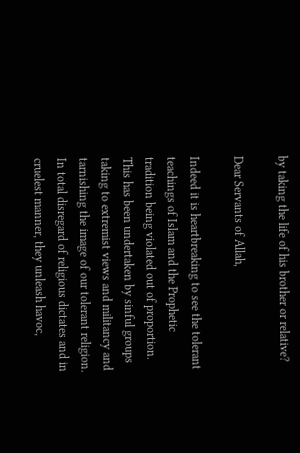by taking the life of his brother or relative?

Dear Servants of Allah,

Indeed it is heartbreaking to see the tolerant teachings of Islam and the Prophetic tradition being violated out of proportion. This has been undertaken by sinful groups taking to extremist views and militancy and tarnishing the image of our tolerant religion. In total disregard of religious dictates and in cruelest manner, they unleash havoc,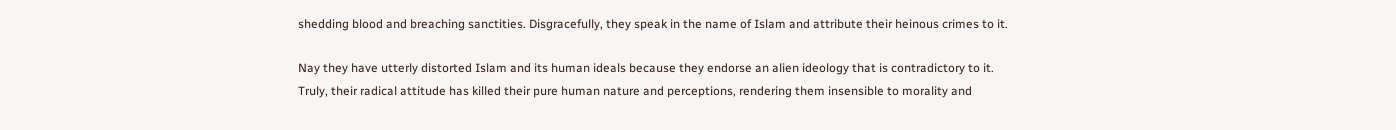shedding blood and breaching sanctities. Disgracefully, they speak in the name of Islam and attribute their heinous crimes to it.

Nay they have utterly distorted Islam and its human ideals because they endorse an alien ideology that is contradictory to it. Truly, their radical attitude has killed their pure human nature and perceptions, rendering them insensible to morality and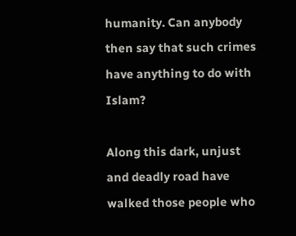humanity. Can anybody then say that such crimes have anything to do with Islam?

Along this dark, unjust and deadly road have walked those people who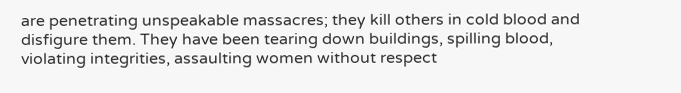are penetrating unspeakable massacres; they kill others in cold blood and disfigure them. They have been tearing down buildings, spilling blood, violating integrities, assaulting women without respect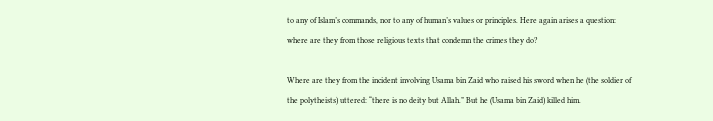to any of Islam’s commands, nor to any of human’s values or principles. Here again arises a question: where are they from those religious texts that condemn the crimes they do?

Where are they from the incident involving Usama bin Zaid who raised his sword when he (the soldier of the polytheists) uttered: “there is no deity but Allah.” But he (Usama bin Zaid) killed him.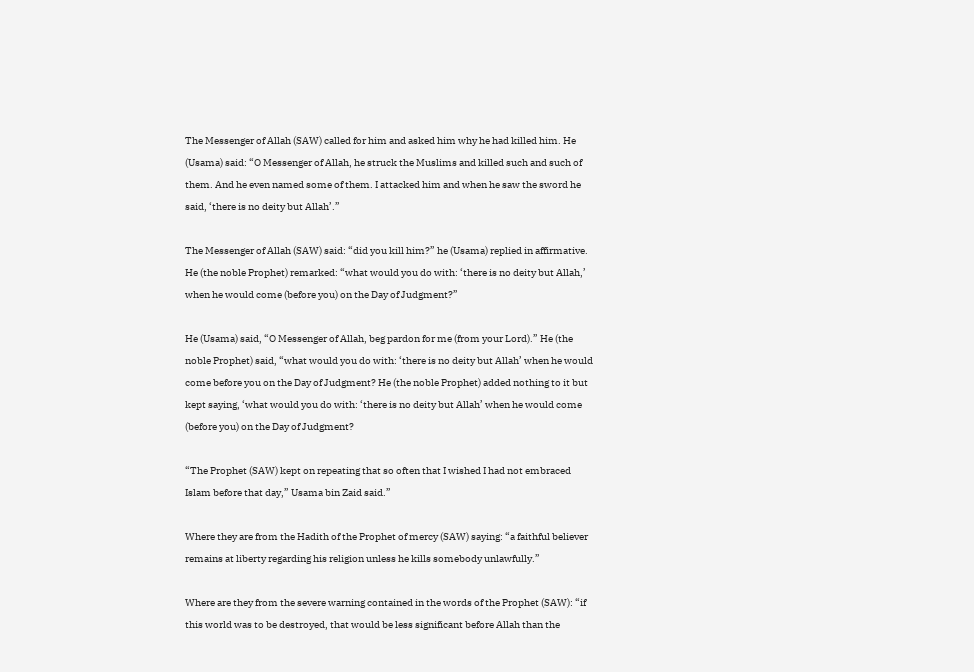The Messenger of Allah (SAW) called for him and asked him why he had killed him. He (Usama) said: “O Messenger of Allah, he struck the Muslims and killed such and such of them. And he even named some of them. I attacked him and when he saw the sword he said, ‘there is no deity but Allah’.”

The Messenger of Allah (SAW) said: “did you kill him?” he (Usama) replied in affirmative. He (the noble Prophet) remarked: “what would you do with: ‘there is no deity but Allah,’ when he would come (before you) on the Day of Judgment?”

He (Usama) said, “O Messenger of Allah, beg pardon for me (from your Lord).” He (the noble Prophet) said, “what would you do with: ‘there is no deity but Allah’ when he would come before you on the Day of Judgment? He (the noble Prophet) added nothing to it but kept saying, ‘what would you do with: ‘there is no deity but Allah’ when he would come (before you) on the Day of Judgment?

“The Prophet (SAW) kept on repeating that so often that I wished I had not embraced Islam before that day,” Usama bin Zaid said.”

Where they are from the Hadith of the Prophet of mercy (SAW) saying: “a faithful believer remains at liberty regarding his religion unless he kills somebody unlawfully.”

Where are they from the severe warning contained in the words of the Prophet (SAW): “if this world was to be destroyed, that would be less significant before Allah than the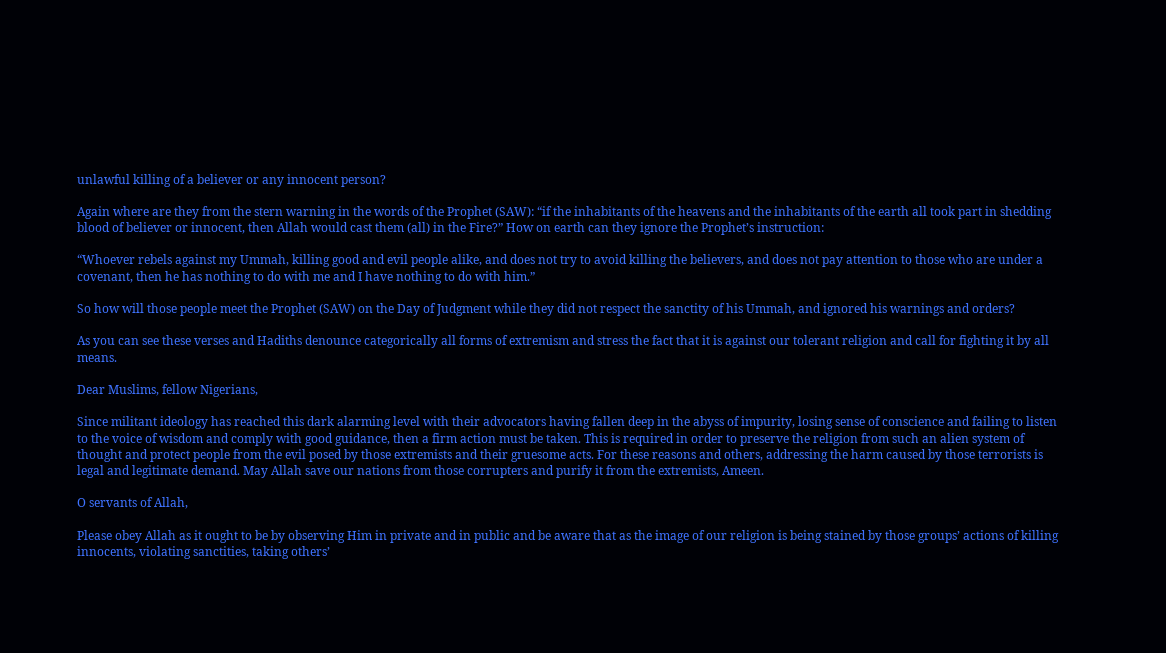unlawful killing of a believer or any innocent person?

Again where are they from the stern warning in the words of the Prophet (SAW): “if the inhabitants of the heavens and the inhabitants of the earth all took part in shedding blood of believer or innocent, then Allah would cast them (all) in the Fire?” How on earth can they ignore the Prophet’s instruction:

“Whoever rebels against my Ummah, killing good and evil people alike, and does not try to avoid killing the believers, and does not pay attention to those who are under a covenant, then he has nothing to do with me and I have nothing to do with him.”

So how will those people meet the Prophet (SAW) on the Day of Judgment while they did not respect the sanctity of his Ummah, and ignored his warnings and orders?

As you can see these verses and Hadiths denounce categorically all forms of extremism and stress the fact that it is against our tolerant religion and call for fighting it by all means.

Dear Muslims, fellow Nigerians,

Since militant ideology has reached this dark alarming level with their advocators having fallen deep in the abyss of impurity, losing sense of conscience and failing to listen to the voice of wisdom and comply with good guidance, then a firm action must be taken. This is required in order to preserve the religion from such an alien system of thought and protect people from the evil posed by those extremists and their gruesome acts. For these reasons and others, addressing the harm caused by those terrorists is legal and legitimate demand. May Allah save our nations from those corrupters and purify it from the extremists, Ameen.

O servants of Allah,

Please obey Allah as it ought to be by observing Him in private and in public and be aware that as the image of our religion is being stained by those groups’ actions of killing innocents, violating sanctities, taking others’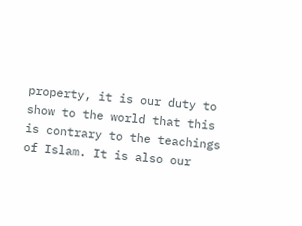property, it is our duty to show to the world that this is contrary to the teachings of Islam. It is also our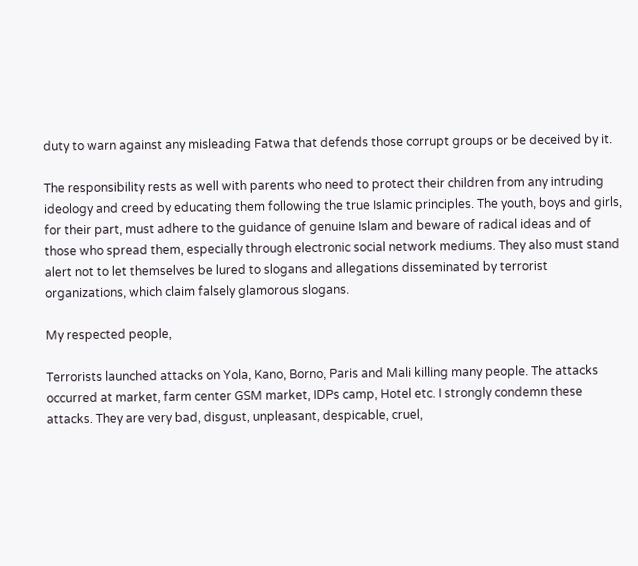duty to warn against any misleading Fatwa that defends those corrupt groups or be deceived by it.

The responsibility rests as well with parents who need to protect their children from any intruding ideology and creed by educating them following the true Islamic principles. The youth, boys and girls, for their part, must adhere to the guidance of genuine Islam and beware of radical ideas and of those who spread them, especially through electronic social network mediums. They also must stand alert not to let themselves be lured to slogans and allegations disseminated by terrorist organizations, which claim falsely glamorous slogans.

My respected people,

Terrorists launched attacks on Yola, Kano, Borno, Paris and Mali killing many people. The attacks occurred at market, farm center GSM market, IDPs camp, Hotel etc. I strongly condemn these attacks. They are very bad, disgust, unpleasant, despicable, cruel,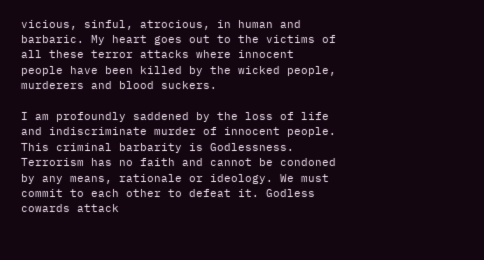vicious, sinful, atrocious, in human and barbaric. My heart goes out to the victims of all these terror attacks where innocent people have been killed by the wicked people, murderers and blood suckers.

I am profoundly saddened by the loss of life and indiscriminate murder of innocent people. This criminal barbarity is Godlessness. Terrorism has no faith and cannot be condoned by any means, rationale or ideology. We must commit to each other to defeat it. Godless cowards attack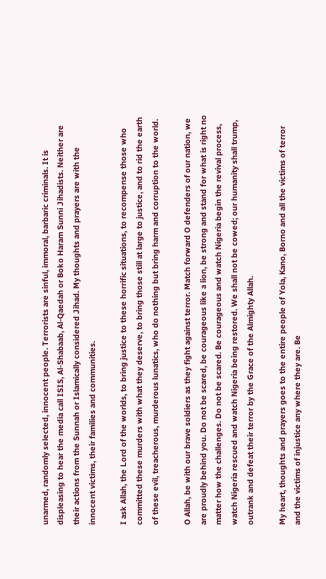unarmed, randomly selected, innocent people. Terrorists are sinful, immoral, barbaric criminals. It is displeasing to hear the media call ISIS, Al-Shabaab, Al-Qaedah or Boko Haram Sunni Jihadists. Neither are their actions from the Sunnah or Islamically considered Jihad. My thoughts and prayers are with the innocent victims, their families and communities.

I ask Allah, the Lord of the worlds, to bring justice to these horrific situations, to recompense those who committed these murders with what they deserve, to bring those still at large to justice, and to rid the earth of these evil, treacherous, murderous lunatics, who do nothing but bring harm and corruption to the world.

O Allah, be with our brave soldiers as they fight against terror. Match forward O defenders of our nation, we are proudly behind you. Do not be scared, be courageous like a lion, be strong and stand for what is right no matter how the challenges. Do not be scared. Be courageous and watch Nigeria begin the revival process, watch Nigeria rescued and watch Nigeria being restored. We shall not be cowed; our humanity shall trump, outrank and defeat their terror by the Grace of the Almighty Allah.

My heart, thoughts and prayers goes to the entire people of Yola, Kano, Borno and all the victims of terror and the victims of injustice any where they are. Be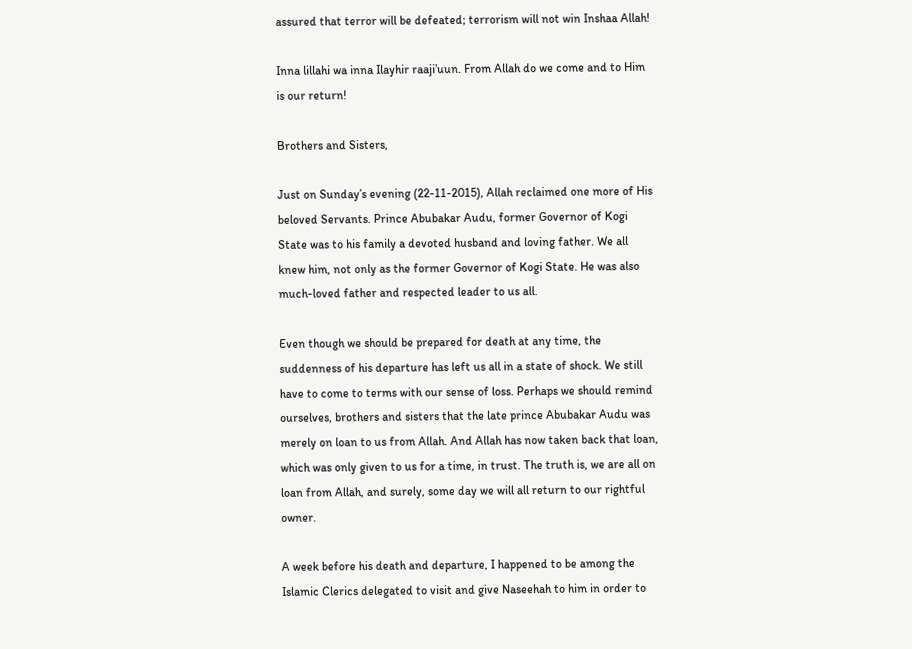assured that terror will be defeated; terrorism will not win Inshaa Allah!

Inna lillahi wa inna Ilayhir raaji’uun. From Allah do we come and to Him is our return!

Brothers and Sisters,

Just on Sunday’s evening (22-11-2015), Allah reclaimed one more of His beloved Servants. Prince Abubakar Audu, former Governor of Kogi State was to his family a devoted husband and loving father. We all knew him, not only as the former Governor of Kogi State. He was also much-loved father and respected leader to us all.

Even though we should be prepared for death at any time, the suddenness of his departure has left us all in a state of shock. We still have to come to terms with our sense of loss. Perhaps we should remind ourselves, brothers and sisters that the late prince Abubakar Audu was merely on loan to us from Allah. And Allah has now taken back that loan, which was only given to us for a time, in trust. The truth is, we are all on loan from Allah, and surely, some day we will all return to our rightful owner.

A week before his death and departure, I happened to be among the Islamic Clerics delegated to visit and give Naseehah to him in order to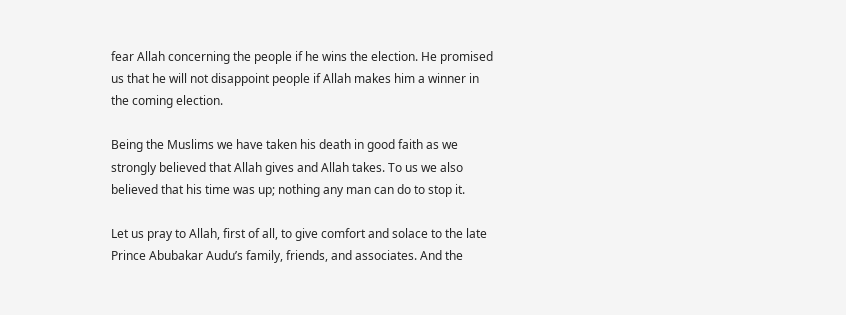fear Allah concerning the people if he wins the election. He promised us that he will not disappoint people if Allah makes him a winner in the coming election.

Being the Muslims we have taken his death in good faith as we strongly believed that Allah gives and Allah takes. To us we also believed that his time was up; nothing any man can do to stop it.

Let us pray to Allah, first of all, to give comfort and solace to the late Prince Abubakar Audu’s family, friends, and associates. And the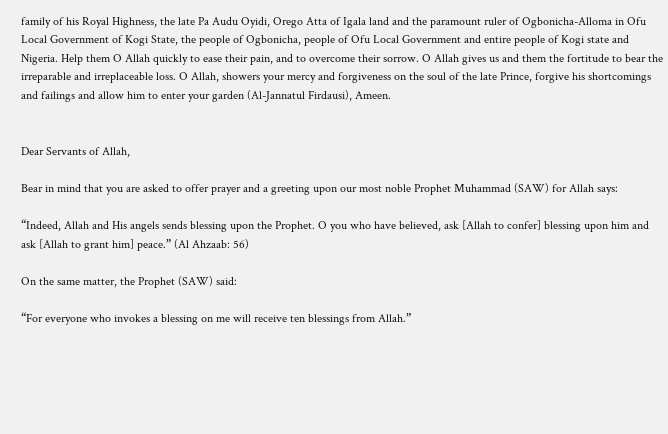family of his Royal Highness, the late Pa Audu Oyidi, Orego Atta of Igala land and the paramount ruler of Ogbonicha-Alloma in Ofu Local Government of Kogi State, the people of Ogbonicha, people of Ofu Local Government and entire people of Kogi state and Nigeria. Help them O Allah quickly to ease their pain, and to overcome their sorrow. O Allah gives us and them the fortitude to bear the irreparable and irreplaceable loss. O Allah, showers your mercy and forgiveness on the soul of the late Prince, forgive his shortcomings and failings and allow him to enter your garden (Al-Jannatul Firdausi), Ameen.


Dear Servants of Allah,

Bear in mind that you are asked to offer prayer and a greeting upon our most noble Prophet Muhammad (SAW) for Allah says:

“Indeed, Allah and His angels sends blessing upon the Prophet. O you who have believed, ask [Allah to confer] blessing upon him and ask [Allah to grant him] peace.” (Al Ahzaab: 56)

On the same matter, the Prophet (SAW) said:

“For everyone who invokes a blessing on me will receive ten blessings from Allah.”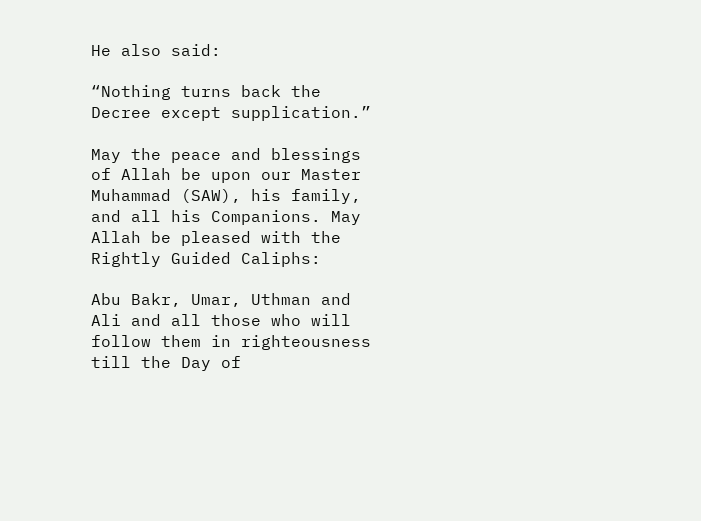He also said:

“Nothing turns back the Decree except supplication.”

May the peace and blessings of Allah be upon our Master Muhammad (SAW), his family, and all his Companions. May Allah be pleased with the Rightly Guided Caliphs:

Abu Bakr, Umar, Uthman and Ali and all those who will follow them in righteousness till the Day of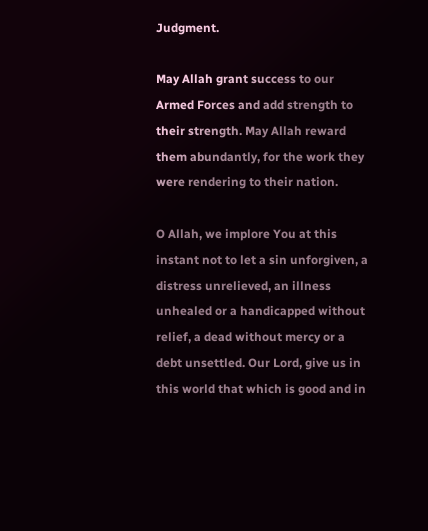Judgment.

May Allah grant success to our Armed Forces and add strength to their strength. May Allah reward them abundantly, for the work they were rendering to their nation.

O Allah, we implore You at this instant not to let a sin unforgiven, a distress unrelieved, an illness unhealed or a handicapped without relief, a dead without mercy or a debt unsettled. Our Lord, give us in this world that which is good and in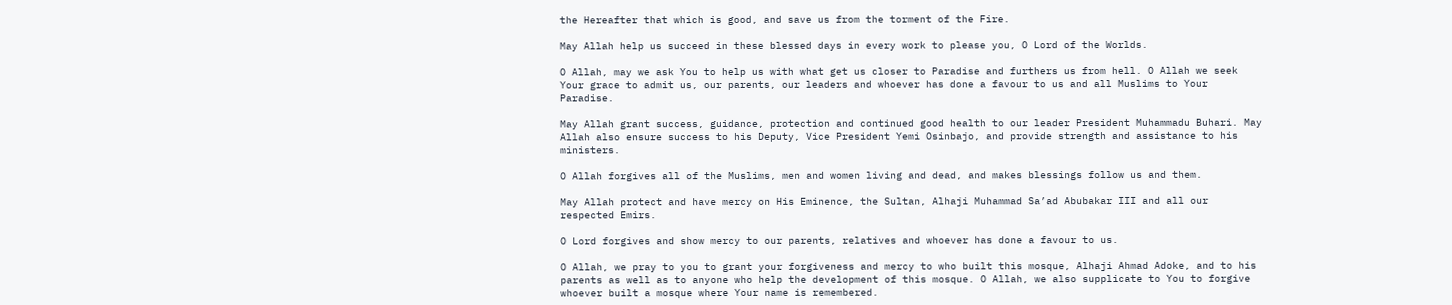the Hereafter that which is good, and save us from the torment of the Fire.

May Allah help us succeed in these blessed days in every work to please you, O Lord of the Worlds.

O Allah, may we ask You to help us with what get us closer to Paradise and furthers us from hell. O Allah we seek Your grace to admit us, our parents, our leaders and whoever has done a favour to us and all Muslims to Your Paradise.

May Allah grant success, guidance, protection and continued good health to our leader President Muhammadu Buhari. May Allah also ensure success to his Deputy, Vice President Yemi Osinbajo, and provide strength and assistance to his ministers.

O Allah forgives all of the Muslims, men and women living and dead, and makes blessings follow us and them.

May Allah protect and have mercy on His Eminence, the Sultan, Alhaji Muhammad Sa’ad Abubakar III and all our respected Emirs.

O Lord forgives and show mercy to our parents, relatives and whoever has done a favour to us.

O Allah, we pray to you to grant your forgiveness and mercy to who built this mosque, Alhaji Ahmad Adoke, and to his parents as well as to anyone who help the development of this mosque. O Allah, we also supplicate to You to forgive whoever built a mosque where Your name is remembered.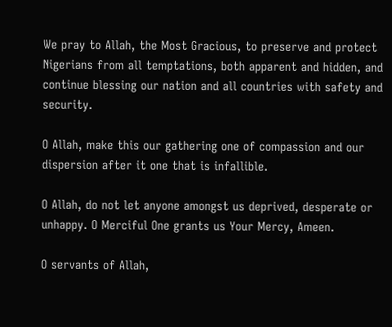We pray to Allah, the Most Gracious, to preserve and protect Nigerians from all temptations, both apparent and hidden, and continue blessing our nation and all countries with safety and security.

O Allah, make this our gathering one of compassion and our dispersion after it one that is infallible.

O Allah, do not let anyone amongst us deprived, desperate or unhappy. O Merciful One grants us Your Mercy, Ameen.

O servants of Allah,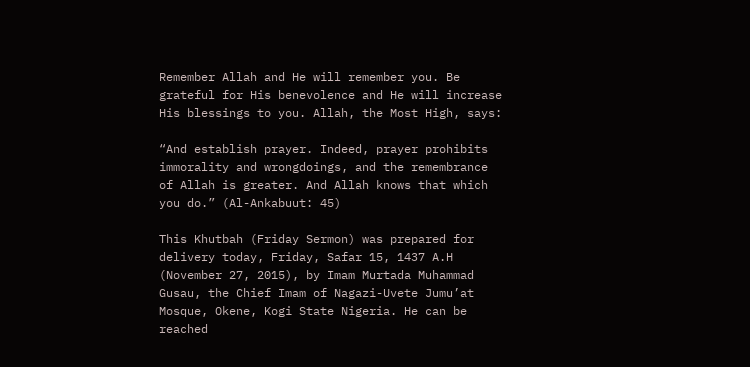Remember Allah and He will remember you. Be grateful for His benevolence and He will increase His blessings to you. Allah, the Most High, says:

“And establish prayer. Indeed, prayer prohibits immorality and wrongdoings, and the remembrance of Allah is greater. And Allah knows that which you do.” (Al-Ankabuut: 45)

This Khutbah (Friday Sermon) was prepared for delivery today, Friday, Safar 15, 1437 A.H (November 27, 2015), by Imam Murtada Muhammad Gusau, the Chief Imam of Nagazi-Uvete Jumu’at Mosque, Okene, Kogi State Nigeria. He can be reached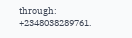through: +2348038289761.